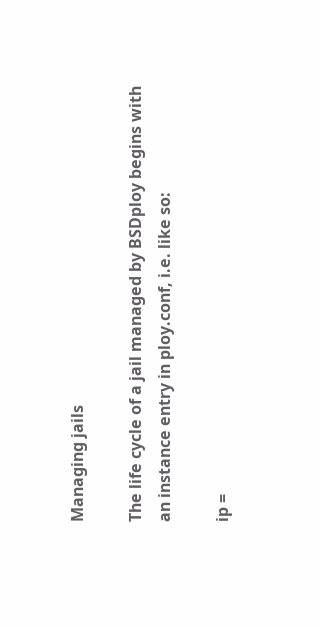Managing jails

The life cycle of a jail managed by BSDploy begins with an instance entry in ploy.conf, i.e. like so:

ip =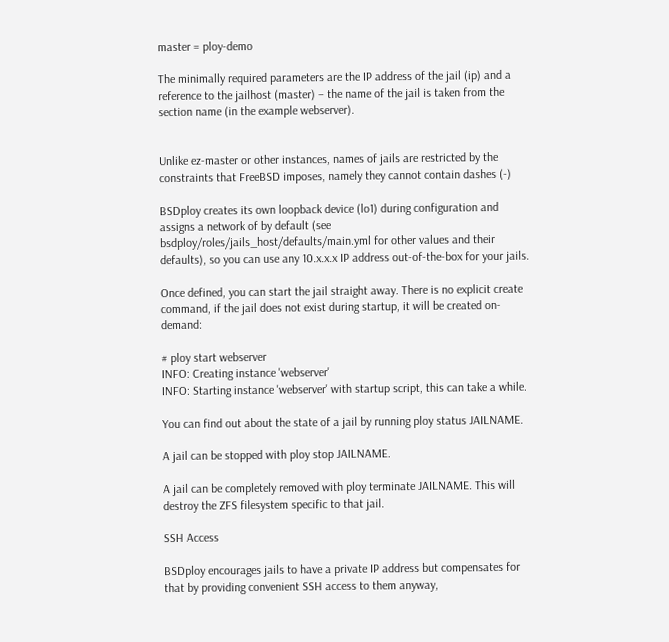master = ploy-demo

The minimally required parameters are the IP address of the jail (ip) and a reference to the jailhost (master) – the name of the jail is taken from the section name (in the example webserver).


Unlike ez-master or other instances, names of jails are restricted by the constraints that FreeBSD imposes, namely they cannot contain dashes (-)

BSDploy creates its own loopback device (lo1) during configuration and assigns a network of by default (see bsdploy/roles/jails_host/defaults/main.yml for other values and their defaults), so you can use any 10.x.x.x IP address out-of-the-box for your jails.

Once defined, you can start the jail straight away. There is no explicit create command, if the jail does not exist during startup, it will be created on-demand:

# ploy start webserver
INFO: Creating instance 'webserver'
INFO: Starting instance 'webserver' with startup script, this can take a while.

You can find out about the state of a jail by running ploy status JAILNAME.

A jail can be stopped with ploy stop JAILNAME.

A jail can be completely removed with ploy terminate JAILNAME. This will destroy the ZFS filesystem specific to that jail.

SSH Access

BSDploy encourages jails to have a private IP address but compensates for that by providing convenient SSH access to them anyway,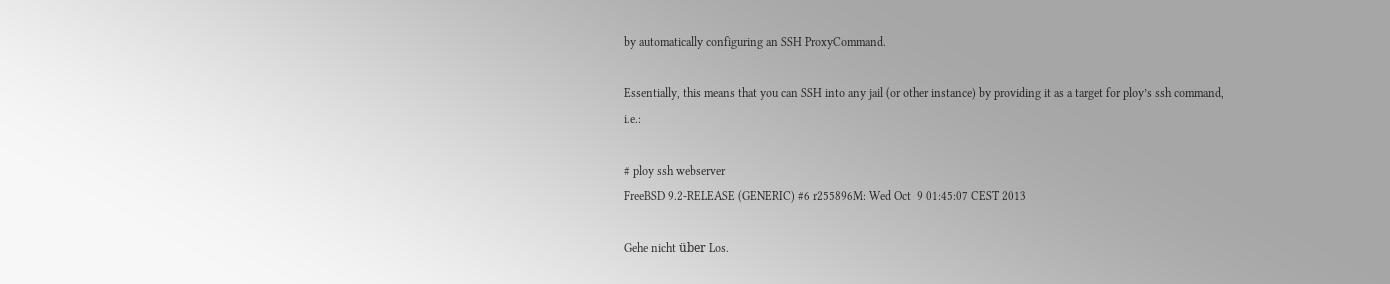by automatically configuring an SSH ProxyCommand.

Essentially, this means that you can SSH into any jail (or other instance) by providing it as a target for ploy’s ssh command, i.e.:

# ploy ssh webserver
FreeBSD 9.2-RELEASE (GENERIC) #6 r255896M: Wed Oct  9 01:45:07 CEST 2013

Gehe nicht über Los.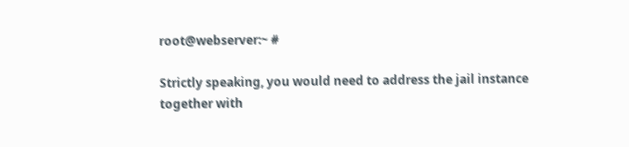root@webserver:~ #

Strictly speaking, you would need to address the jail instance together with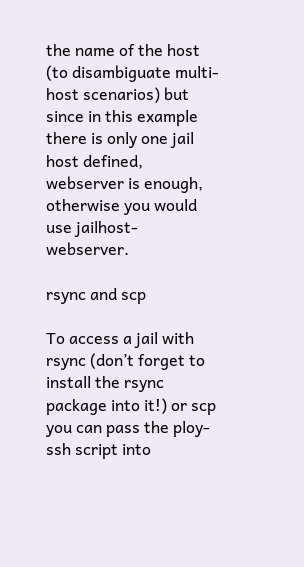the name of the host (to disambiguate multi-host scenarios) but since in this example there is only one jail host defined, webserver is enough, otherwise you would use jailhost-webserver.

rsync and scp

To access a jail with rsync (don’t forget to install the rsync package into it!) or scp you can pass the ploy-ssh script into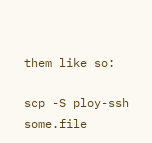them like so:

scp -S ploy-ssh some.file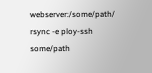webserver:/some/path/
rsync -e ploy-ssh some/path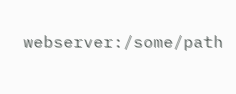webserver:/some/path